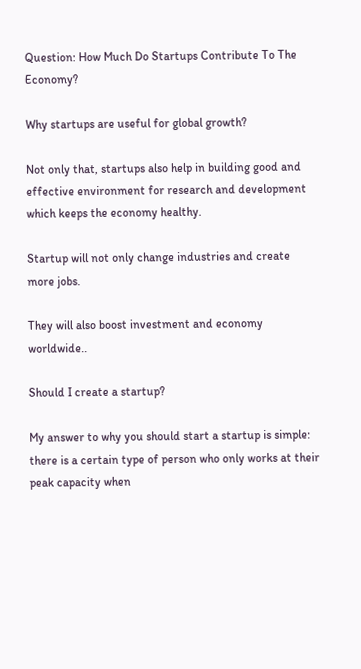Question: How Much Do Startups Contribute To The Economy?

Why startups are useful for global growth?

Not only that, startups also help in building good and effective environment for research and development which keeps the economy healthy.

Startup will not only change industries and create more jobs.

They will also boost investment and economy worldwide..

Should I create a startup?

My answer to why you should start a startup is simple: there is a certain type of person who only works at their peak capacity when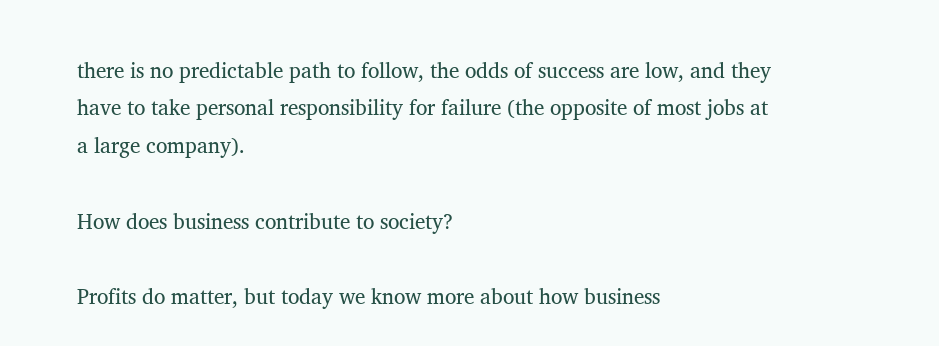there is no predictable path to follow, the odds of success are low, and they have to take personal responsibility for failure (the opposite of most jobs at a large company).

How does business contribute to society?

Profits do matter, but today we know more about how business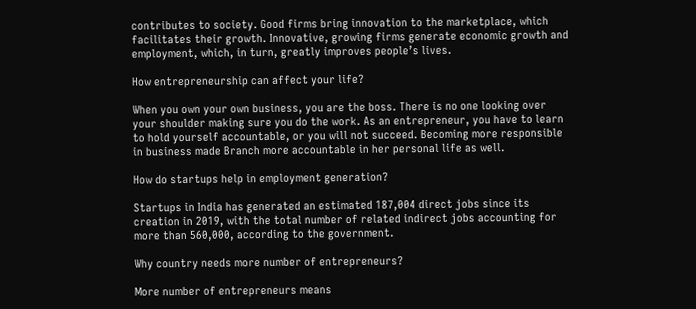contributes to society. Good firms bring innovation to the marketplace, which facilitates their growth. Innovative, growing firms generate economic growth and employment, which, in turn, greatly improves people’s lives.

How entrepreneurship can affect your life?

When you own your own business, you are the boss. There is no one looking over your shoulder making sure you do the work. As an entrepreneur, you have to learn to hold yourself accountable, or you will not succeed. Becoming more responsible in business made Branch more accountable in her personal life as well.

How do startups help in employment generation?

Startups in India has generated an estimated 187,004 direct jobs since its creation in 2019, with the total number of related indirect jobs accounting for more than 560,000, according to the government.

Why country needs more number of entrepreneurs?

More number of entrepreneurs means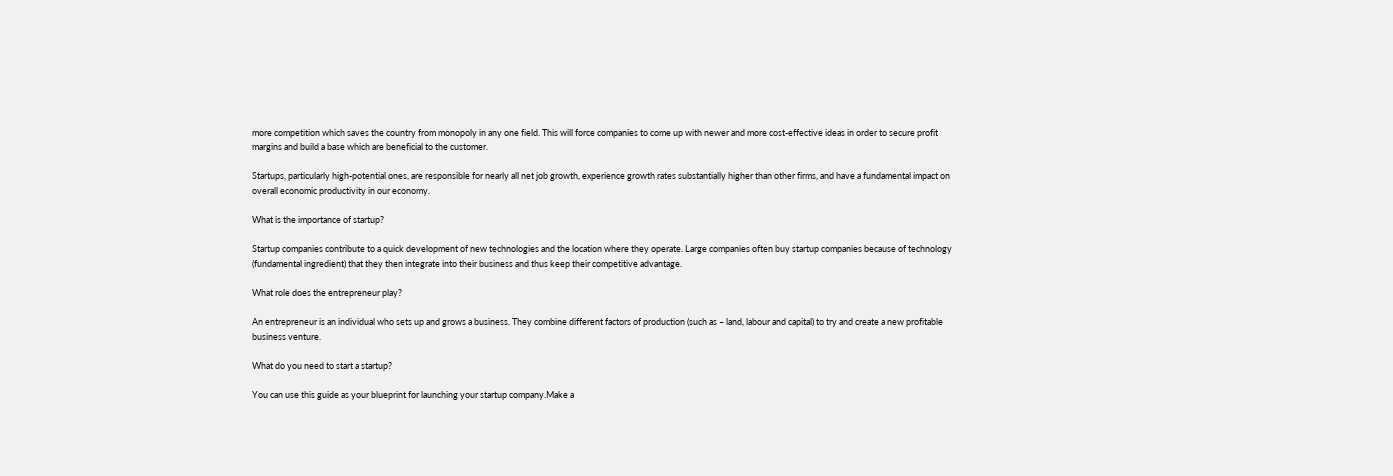more competition which saves the country from monopoly in any one field. This will force companies to come up with newer and more cost-effective ideas in order to secure profit margins and build a base which are beneficial to the customer.

Startups, particularly high-potential ones, are responsible for nearly all net job growth, experience growth rates substantially higher than other firms, and have a fundamental impact on overall economic productivity in our economy.

What is the importance of startup?

Startup companies contribute to a quick development of new technologies and the location where they operate. Large companies often buy startup companies because of technology (fundamental ingredient) that they then integrate into their business and thus keep their competitive advantage.

What role does the entrepreneur play?

An entrepreneur is an individual who sets up and grows a business. They combine different factors of production (such as – land, labour and capital) to try and create a new profitable business venture.

What do you need to start a startup?

You can use this guide as your blueprint for launching your startup company.Make a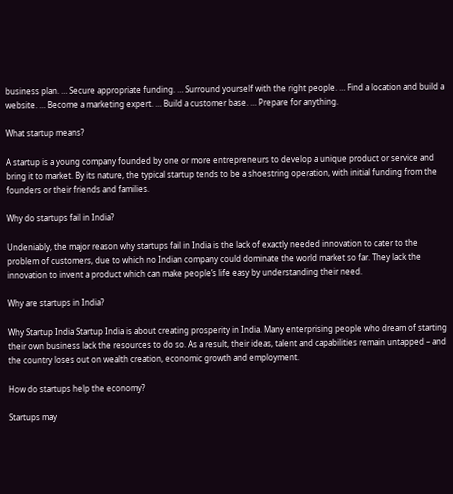business plan. … Secure appropriate funding. … Surround yourself with the right people. … Find a location and build a website. … Become a marketing expert. … Build a customer base. … Prepare for anything.

What startup means?

A startup is a young company founded by one or more entrepreneurs to develop a unique product or service and bring it to market. By its nature, the typical startup tends to be a shoestring operation, with initial funding from the founders or their friends and families.

Why do startups fail in India?

Undeniably, the major reason why startups fail in India is the lack of exactly needed innovation to cater to the problem of customers, due to which no Indian company could dominate the world market so far. They lack the innovation to invent a product which can make people’s life easy by understanding their need.

Why are startups in India?

Why Startup India Startup India is about creating prosperity in India. Many enterprising people who dream of starting their own business lack the resources to do so. As a result, their ideas, talent and capabilities remain untapped – and the country loses out on wealth creation, economic growth and employment.

How do startups help the economy?

Startups may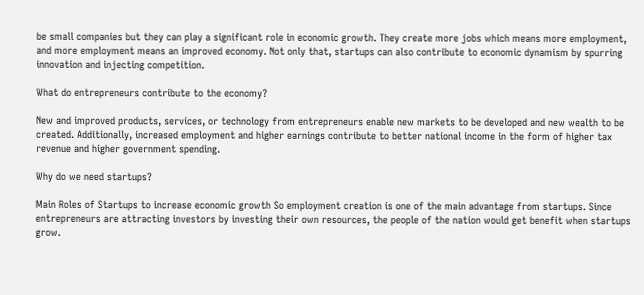be small companies but they can play a significant role in economic growth. They create more jobs which means more employment, and more employment means an improved economy. Not only that, startups can also contribute to economic dynamism by spurring innovation and injecting competition.

What do entrepreneurs contribute to the economy?

New and improved products, services, or technology from entrepreneurs enable new markets to be developed and new wealth to be created. Additionally, increased employment and higher earnings contribute to better national income in the form of higher tax revenue and higher government spending.

Why do we need startups?

Main Roles of Startups to increase economic growth So employment creation is one of the main advantage from startups. Since entrepreneurs are attracting investors by investing their own resources, the people of the nation would get benefit when startups grow.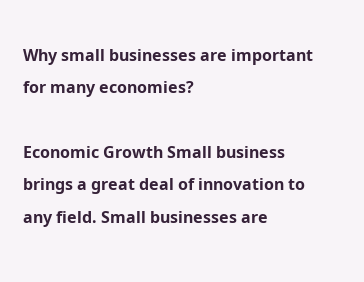Why small businesses are important for many economies?

Economic Growth Small business brings a great deal of innovation to any field. Small businesses are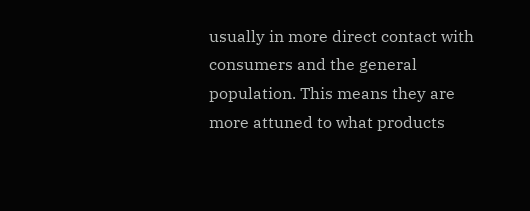usually in more direct contact with consumers and the general population. This means they are more attuned to what products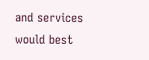and services would best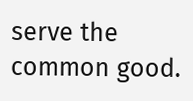serve the common good.